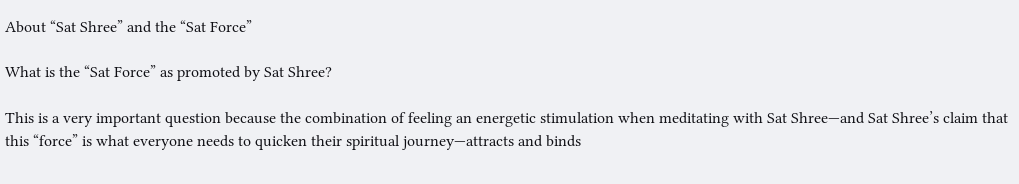About “Sat Shree” and the “Sat Force”

What is the “Sat Force” as promoted by Sat Shree?

This is a very important question because the combination of feeling an energetic stimulation when meditating with Sat Shree—and Sat Shree’s claim that this “force” is what everyone needs to quicken their spiritual journey—attracts and binds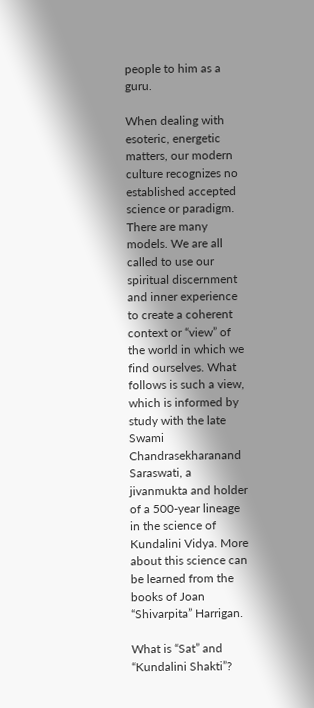people to him as a guru.

When dealing with esoteric, energetic matters, our modern culture recognizes no established accepted science or paradigm. There are many models. We are all called to use our spiritual discernment and inner experience to create a coherent context or “view” of the world in which we find ourselves. What follows is such a view, which is informed by study with the late Swami Chandrasekharanand Saraswati, a jivanmukta and holder of a 500-year lineage in the science of Kundalini Vidya. More about this science can be learned from the books of Joan “Shivarpita” Harrigan.

What is “Sat” and “Kundalini Shakti”?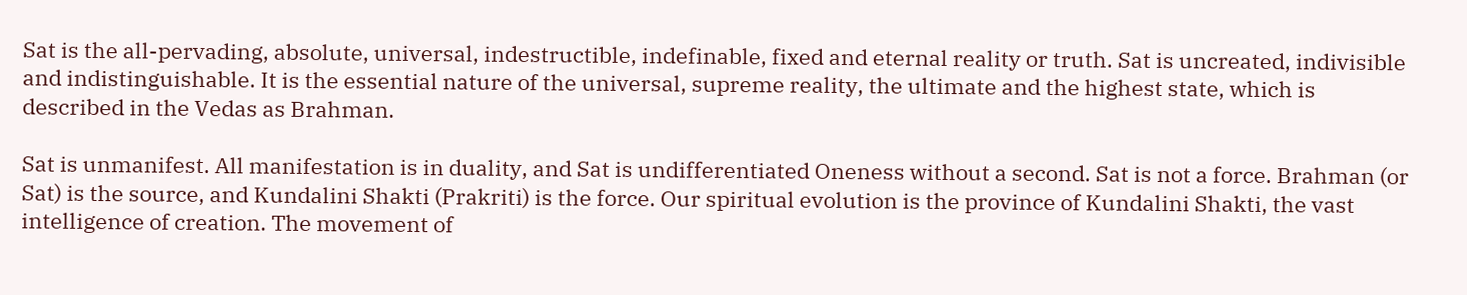Sat is the all-pervading, absolute, universal, indestructible, indefinable, fixed and eternal reality or truth. Sat is uncreated, indivisible and indistinguishable. It is the essential nature of the universal, supreme reality, the ultimate and the highest state, which is described in the Vedas as Brahman.

Sat is unmanifest. All manifestation is in duality, and Sat is undifferentiated Oneness without a second. Sat is not a force. Brahman (or Sat) is the source, and Kundalini Shakti (Prakriti) is the force. Our spiritual evolution is the province of Kundalini Shakti, the vast intelligence of creation. The movement of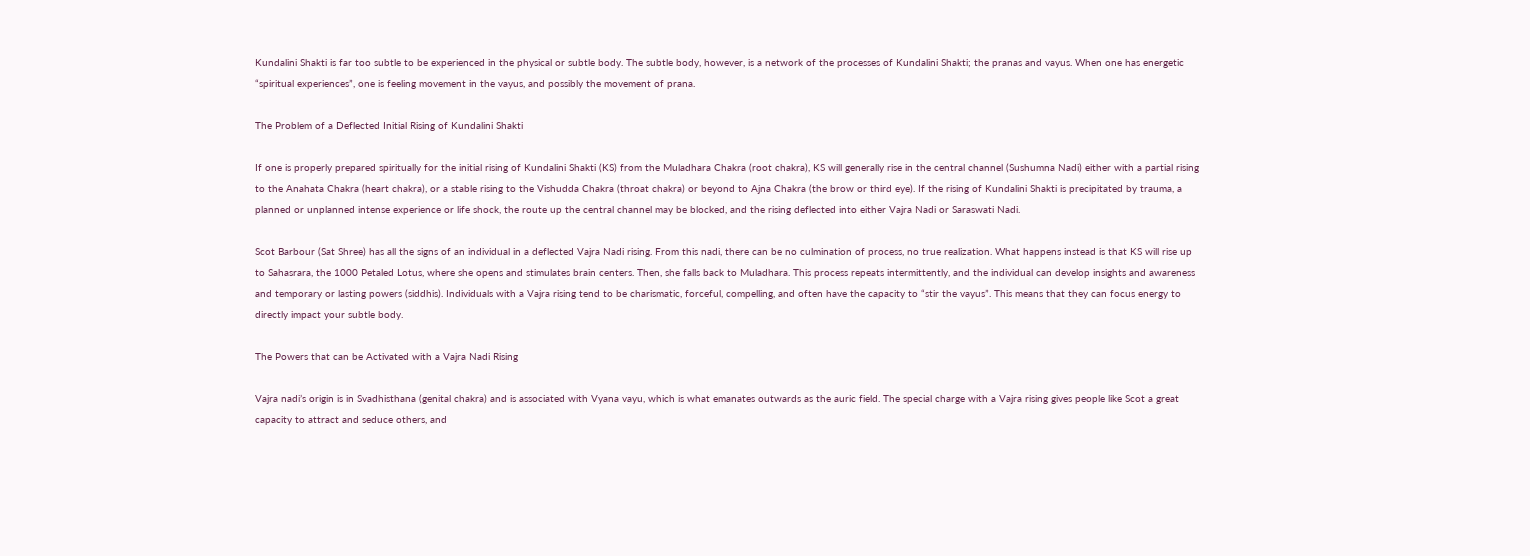Kundalini Shakti is far too subtle to be experienced in the physical or subtle body. The subtle body, however, is a network of the processes of Kundalini Shakti; the pranas and vayus. When one has energetic “spiritual experiences”, one is feeling movement in the vayus, and possibly the movement of prana.

The Problem of a Deflected Initial Rising of Kundalini Shakti

If one is properly prepared spiritually for the initial rising of Kundalini Shakti (KS) from the Muladhara Chakra (root chakra), KS will generally rise in the central channel (Sushumna Nadi) either with a partial rising to the Anahata Chakra (heart chakra), or a stable rising to the Vishudda Chakra (throat chakra) or beyond to Ajna Chakra (the brow or third eye). If the rising of Kundalini Shakti is precipitated by trauma, a planned or unplanned intense experience or life shock, the route up the central channel may be blocked, and the rising deflected into either Vajra Nadi or Saraswati Nadi.

Scot Barbour (Sat Shree) has all the signs of an individual in a deflected Vajra Nadi rising. From this nadi, there can be no culmination of process, no true realization. What happens instead is that KS will rise up to Sahasrara, the 1000 Petaled Lotus, where she opens and stimulates brain centers. Then, she falls back to Muladhara. This process repeats intermittently, and the individual can develop insights and awareness and temporary or lasting powers (siddhis). Individuals with a Vajra rising tend to be charismatic, forceful, compelling, and often have the capacity to “stir the vayus”. This means that they can focus energy to directly impact your subtle body.

The Powers that can be Activated with a Vajra Nadi Rising

Vajra nadi’s origin is in Svadhisthana (genital chakra) and is associated with Vyana vayu, which is what emanates outwards as the auric field. The special charge with a Vajra rising gives people like Scot a great capacity to attract and seduce others, and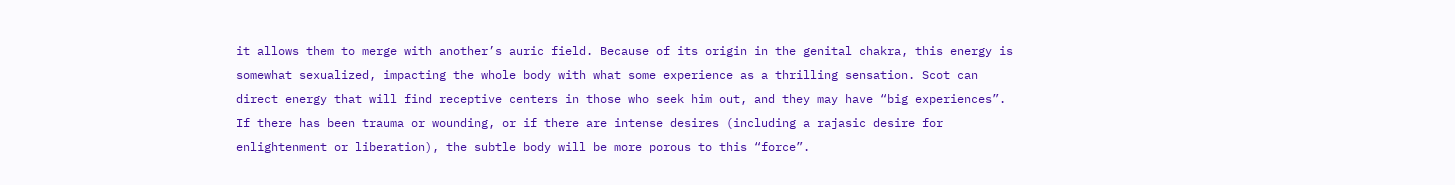it allows them to merge with another’s auric field. Because of its origin in the genital chakra, this energy is somewhat sexualized, impacting the whole body with what some experience as a thrilling sensation. Scot can direct energy that will find receptive centers in those who seek him out, and they may have “big experiences”. If there has been trauma or wounding, or if there are intense desires (including a rajasic desire for enlightenment or liberation), the subtle body will be more porous to this “force”.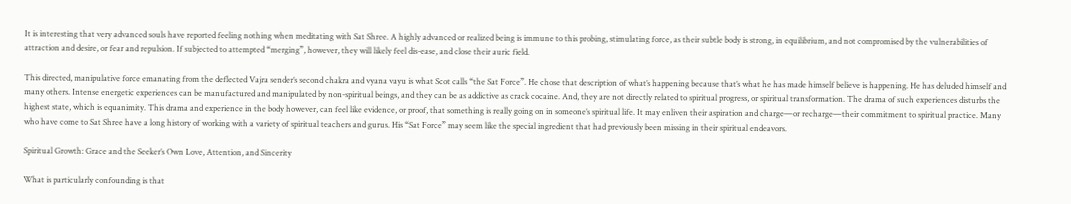It is interesting that very advanced souls have reported feeling nothing when meditating with Sat Shree. A highly advanced or realized being is immune to this probing, stimulating force, as their subtle body is strong, in equilibrium, and not compromised by the vulnerabilities of attraction and desire, or fear and repulsion. If subjected to attempted “merging”, however, they will likely feel dis-ease, and close their auric field.

This directed, manipulative force emanating from the deflected Vajra sender’s second chakra and vyana vayu is what Scot calls “the Sat Force”. He chose that description of what’s happening because that’s what he has made himself believe is happening. He has deluded himself and many others. Intense energetic experiences can be manufactured and manipulated by non-spiritual beings, and they can be as addictive as crack cocaine. And, they are not directly related to spiritual progress, or spiritual transformation. The drama of such experiences disturbs the highest state, which is equanimity. This drama and experience in the body however, can feel like evidence, or proof, that something is really going on in someone’s spiritual life. It may enliven their aspiration and charge—or recharge—their commitment to spiritual practice. Many who have come to Sat Shree have a long history of working with a variety of spiritual teachers and gurus. His “Sat Force” may seem like the special ingredient that had previously been missing in their spiritual endeavors.

Spiritual Growth: Grace and the Seeker’s Own Love, Attention, and Sincerity

What is particularly confounding is that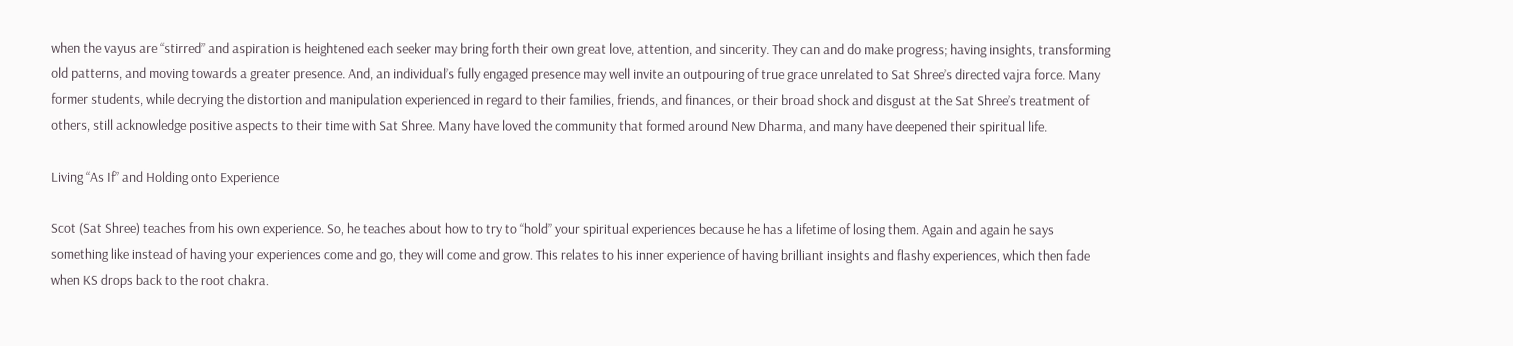when the vayus are “stirred” and aspiration is heightened each seeker may bring forth their own great love, attention, and sincerity. They can and do make progress; having insights, transforming old patterns, and moving towards a greater presence. And, an individual’s fully engaged presence may well invite an outpouring of true grace unrelated to Sat Shree’s directed vajra force. Many former students, while decrying the distortion and manipulation experienced in regard to their families, friends, and finances, or their broad shock and disgust at the Sat Shree’s treatment of others, still acknowledge positive aspects to their time with Sat Shree. Many have loved the community that formed around New Dharma, and many have deepened their spiritual life.

Living “As If” and Holding onto Experience

Scot (Sat Shree) teaches from his own experience. So, he teaches about how to try to “hold” your spiritual experiences because he has a lifetime of losing them. Again and again he says something like instead of having your experiences come and go, they will come and grow. This relates to his inner experience of having brilliant insights and flashy experiences, which then fade when KS drops back to the root chakra.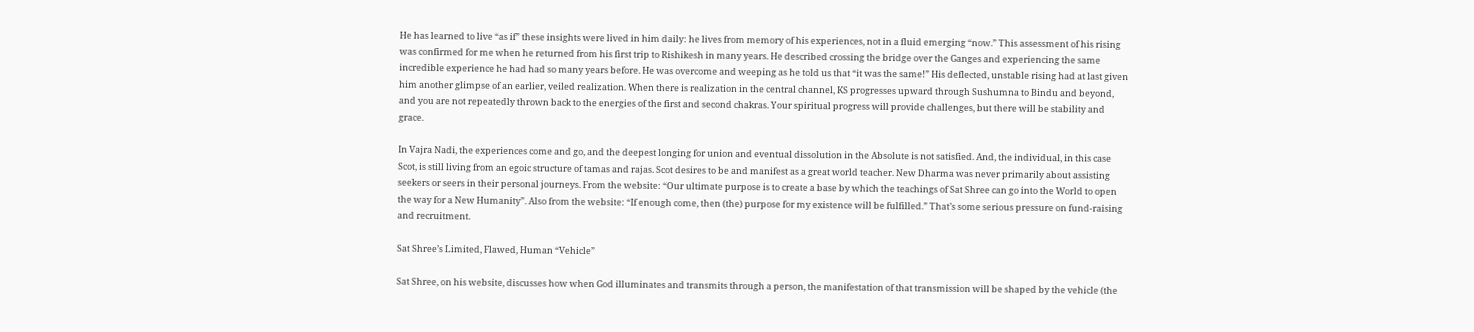He has learned to live “as if” these insights were lived in him daily: he lives from memory of his experiences, not in a fluid emerging “now.” This assessment of his rising was confirmed for me when he returned from his first trip to Rishikesh in many years. He described crossing the bridge over the Ganges and experiencing the same incredible experience he had had so many years before. He was overcome and weeping as he told us that “it was the same!” His deflected, unstable rising had at last given him another glimpse of an earlier, veiled realization. When there is realization in the central channel, KS progresses upward through Sushumna to Bindu and beyond, and you are not repeatedly thrown back to the energies of the first and second chakras. Your spiritual progress will provide challenges, but there will be stability and grace.

In Vajra Nadi, the experiences come and go, and the deepest longing for union and eventual dissolution in the Absolute is not satisfied. And, the individual, in this case Scot, is still living from an egoic structure of tamas and rajas. Scot desires to be and manifest as a great world teacher. New Dharma was never primarily about assisting seekers or seers in their personal journeys. From the website: “Our ultimate purpose is to create a base by which the teachings of Sat Shree can go into the World to open the way for a New Humanity”. Also from the website: “If enough come, then (the) purpose for my existence will be fulfilled.” That’s some serious pressure on fund-raising and recruitment.

Sat Shree’s Limited, Flawed, Human “Vehicle”

Sat Shree, on his website, discusses how when God illuminates and transmits through a person, the manifestation of that transmission will be shaped by the vehicle (the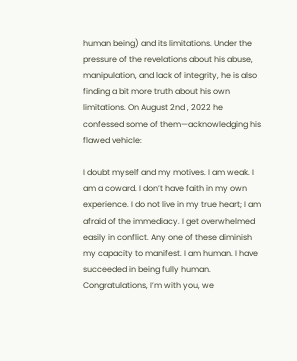human being) and its limitations. Under the pressure of the revelations about his abuse, manipulation, and lack of integrity, he is also finding a bit more truth about his own limitations. On August 2nd , 2022 he confessed some of them—acknowledging his flawed vehicle:

I doubt myself and my motives. I am weak. I am a coward. I don’t have faith in my own experience. I do not live in my true heart; I am afraid of the immediacy. I get overwhelmed easily in conflict. Any one of these diminish my capacity to manifest. I am human. I have succeeded in being fully human. Congratulations, I’m with you, we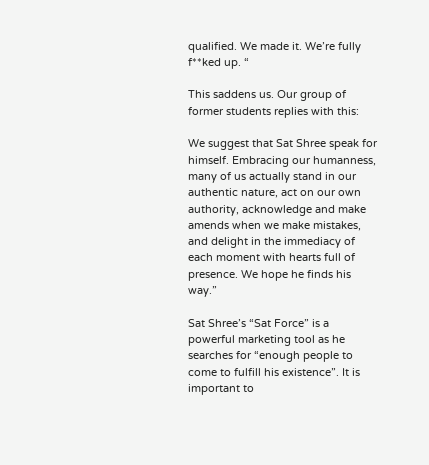qualified. We made it. We’re fully f**ked up. “

This saddens us. Our group of former students replies with this:

We suggest that Sat Shree speak for himself. Embracing our humanness, many of us actually stand in our authentic nature, act on our own authority, acknowledge and make amends when we make mistakes, and delight in the immediacy of each moment with hearts full of presence. We hope he finds his way.”

Sat Shree’s “Sat Force” is a powerful marketing tool as he searches for “enough people to come to fulfill his existence”. It is important to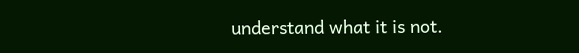understand what it is not.